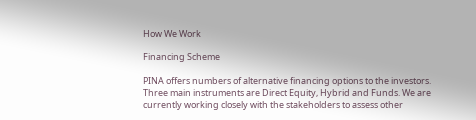How We Work

Financing Scheme

PINA offers numbers of alternative financing options to the investors. Three main instruments are Direct Equity, Hybrid and Funds. We are currently working closely with the stakeholders to assess other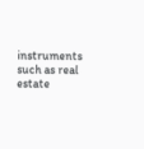instruments such as real estate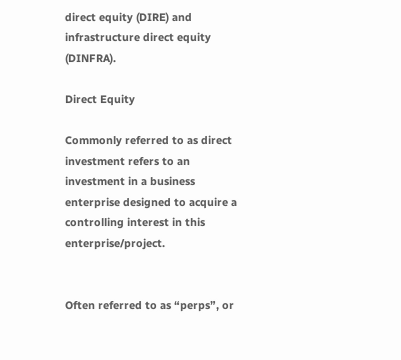direct equity (DIRE) and infrastructure direct equity (DINFRA).

Direct Equity

Commonly referred to as direct investment refers to an investment in a business enterprise designed to acquire a controlling interest in this enterprise/project.


Often referred to as “perps”, or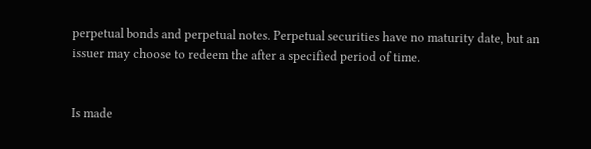perpetual bonds and perpetual notes. Perpetual securities have no maturity date, but an issuer may choose to redeem the after a specified period of time.


Is made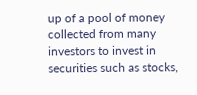up of a pool of money collected from many investors to invest in securities such as stocks,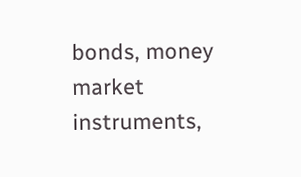bonds, money market instruments,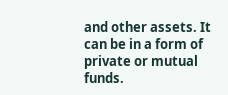and other assets. It can be in a form of private or mutual funds.